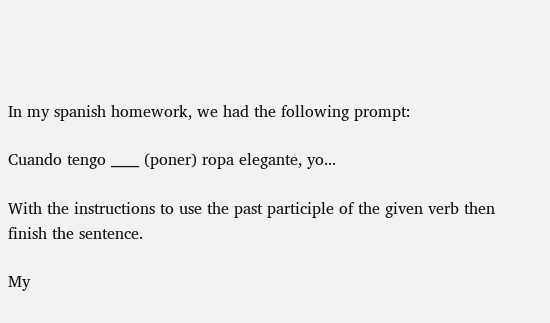In my spanish homework, we had the following prompt:

Cuando tengo ____ (poner) ropa elegante, yo...

With the instructions to use the past participle of the given verb then finish the sentence.

My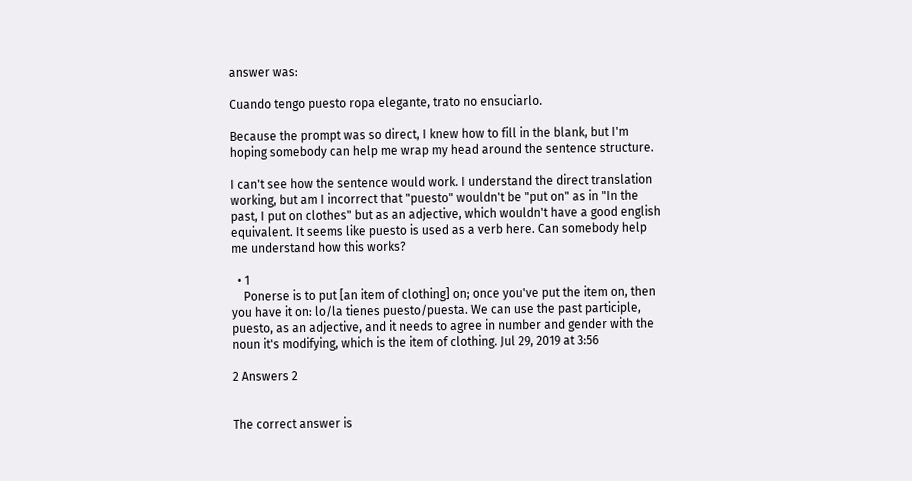answer was:

Cuando tengo puesto ropa elegante, trato no ensuciarlo.

Because the prompt was so direct, I knew how to fill in the blank, but I'm hoping somebody can help me wrap my head around the sentence structure.

I can't see how the sentence would work. I understand the direct translation working, but am I incorrect that "puesto" wouldn't be "put on" as in "In the past, I put on clothes" but as an adjective, which wouldn't have a good english equivalent. It seems like puesto is used as a verb here. Can somebody help me understand how this works?

  • 1
    Ponerse is to put [an item of clothing] on; once you've put the item on, then you have it on: lo/la tienes puesto/puesta. We can use the past participle, puesto, as an adjective, and it needs to agree in number and gender with the noun it's modifying, which is the item of clothing. Jul 29, 2019 at 3:56

2 Answers 2


The correct answer is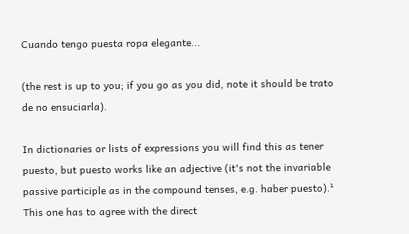Cuando tengo puesta ropa elegante...

(the rest is up to you; if you go as you did, note it should be trato de no ensuciarla).

In dictionaries or lists of expressions you will find this as tener puesto, but puesto works like an adjective (it's not the invariable passive participle as in the compound tenses, e.g. haber puesto).¹ This one has to agree with the direct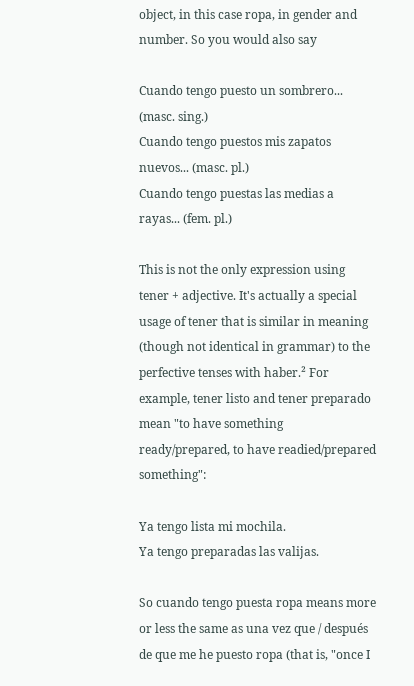object, in this case ropa, in gender and number. So you would also say

Cuando tengo puesto un sombrero... (masc. sing.)
Cuando tengo puestos mis zapatos nuevos... (masc. pl.)
Cuando tengo puestas las medias a rayas... (fem. pl.)

This is not the only expression using tener + adjective. It's actually a special usage of tener that is similar in meaning (though not identical in grammar) to the perfective tenses with haber.² For example, tener listo and tener preparado mean "to have something ready/prepared, to have readied/prepared something":

Ya tengo lista mi mochila.
Ya tengo preparadas las valijas.

So cuando tengo puesta ropa means more or less the same as una vez que / después de que me he puesto ropa (that is, "once I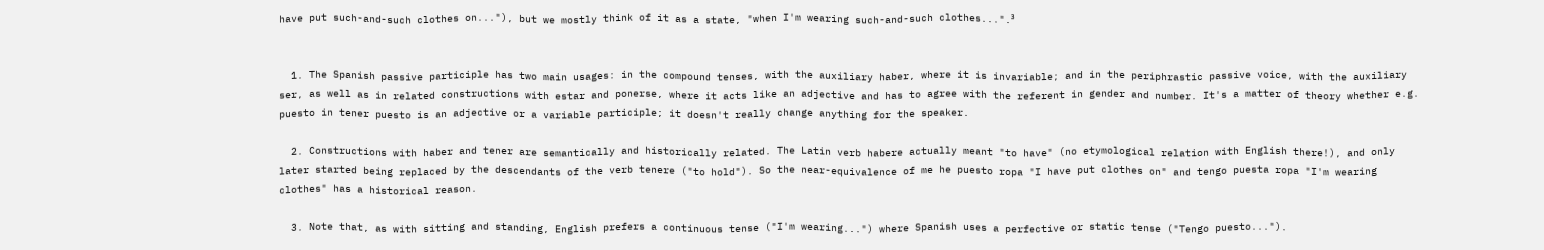have put such-and-such clothes on..."), but we mostly think of it as a state, "when I'm wearing such-and-such clothes...".³


  1. The Spanish passive participle has two main usages: in the compound tenses, with the auxiliary haber, where it is invariable; and in the periphrastic passive voice, with the auxiliary ser, as well as in related constructions with estar and ponerse, where it acts like an adjective and has to agree with the referent in gender and number. It's a matter of theory whether e.g. puesto in tener puesto is an adjective or a variable participle; it doesn't really change anything for the speaker.

  2. Constructions with haber and tener are semantically and historically related. The Latin verb habere actually meant "to have" (no etymological relation with English there!), and only later started being replaced by the descendants of the verb tenere ("to hold"). So the near-equivalence of me he puesto ropa "I have put clothes on" and tengo puesta ropa "I'm wearing clothes" has a historical reason.

  3. Note that, as with sitting and standing, English prefers a continuous tense ("I'm wearing...") where Spanish uses a perfective or static tense ("Tengo puesto...").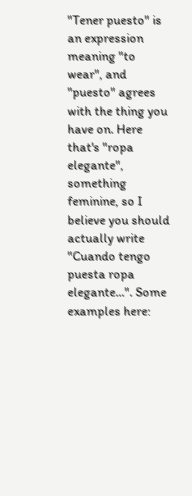"Tener puesto" is an expression meaning "to wear", and "puesto" agrees with the thing you have on. Here that's "ropa elegante", something feminine, so I believe you should actually write "Cuando tengo puesta ropa elegante...". Some examples here: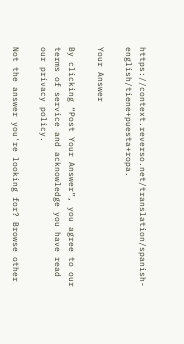https://context.reverso.net/translation/spanish-english/tiene+puesta+ropa.

Your Answer

By clicking “Post Your Answer”, you agree to our terms of service and acknowledge you have read our privacy policy.

Not the answer you're looking for? Browse other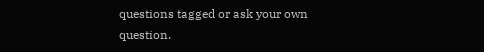questions tagged or ask your own question.